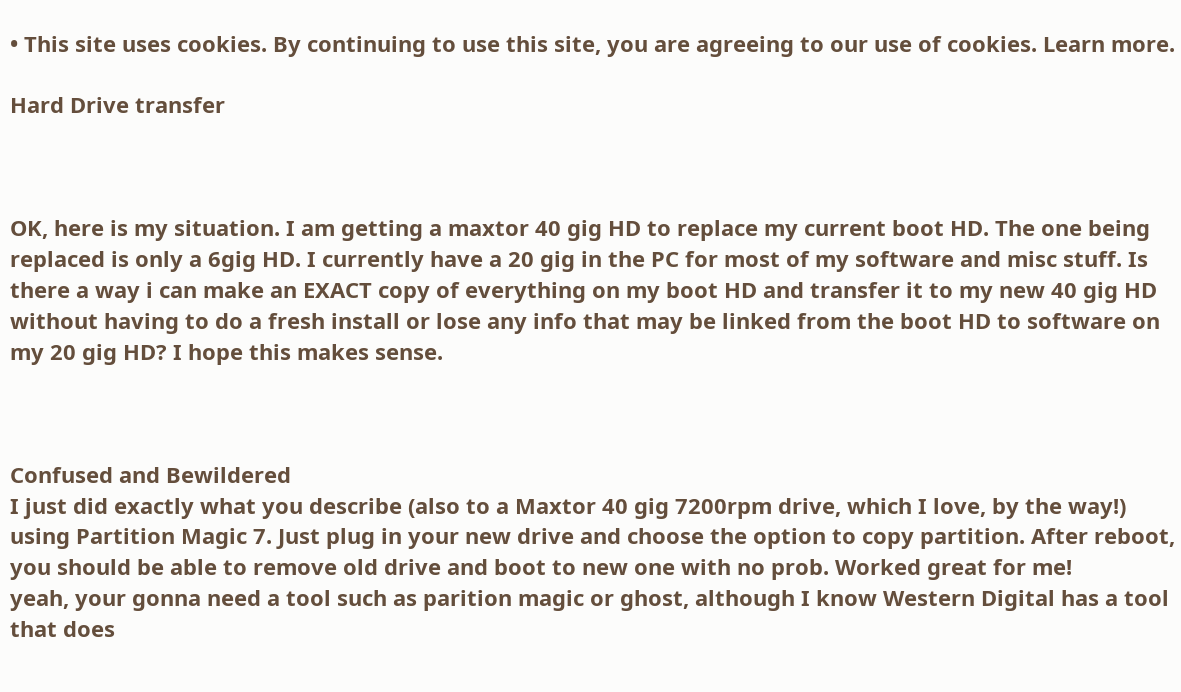• This site uses cookies. By continuing to use this site, you are agreeing to our use of cookies. Learn more.

Hard Drive transfer



OK, here is my situation. I am getting a maxtor 40 gig HD to replace my current boot HD. The one being replaced is only a 6gig HD. I currently have a 20 gig in the PC for most of my software and misc stuff. Is there a way i can make an EXACT copy of everything on my boot HD and transfer it to my new 40 gig HD without having to do a fresh install or lose any info that may be linked from the boot HD to software on my 20 gig HD? I hope this makes sense.



Confused and Bewildered
I just did exactly what you describe (also to a Maxtor 40 gig 7200rpm drive, which I love, by the way!) using Partition Magic 7. Just plug in your new drive and choose the option to copy partition. After reboot, you should be able to remove old drive and boot to new one with no prob. Worked great for me!
yeah, your gonna need a tool such as parition magic or ghost, although I know Western Digital has a tool that does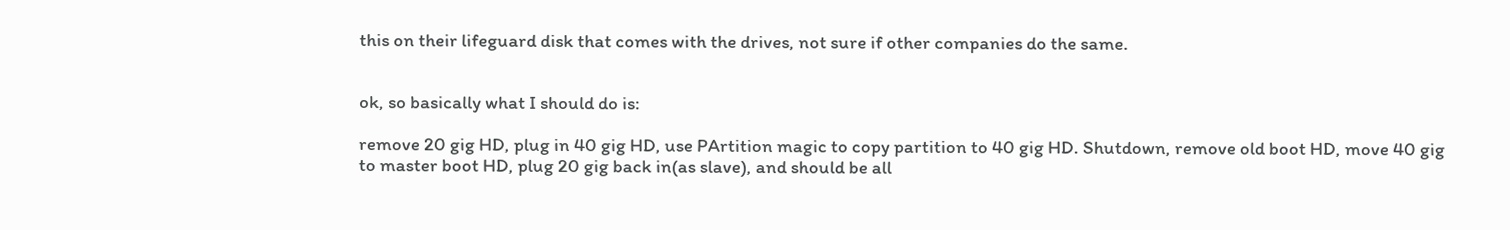this on their lifeguard disk that comes with the drives, not sure if other companies do the same.


ok, so basically what I should do is:

remove 20 gig HD, plug in 40 gig HD, use PArtition magic to copy partition to 40 gig HD. Shutdown, remove old boot HD, move 40 gig to master boot HD, plug 20 gig back in(as slave), and should be all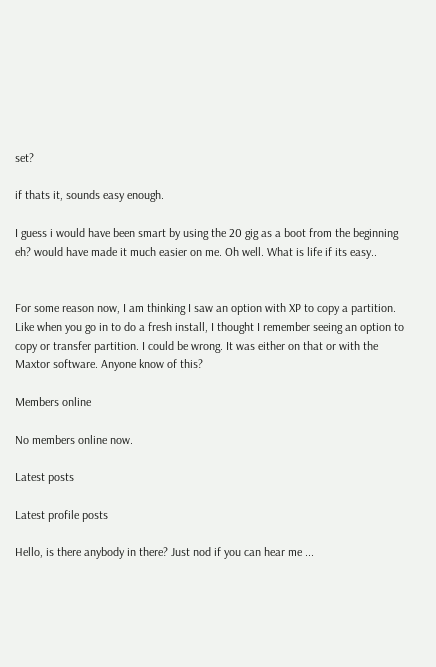set?

if thats it, sounds easy enough.

I guess i would have been smart by using the 20 gig as a boot from the beginning eh? would have made it much easier on me. Oh well. What is life if its easy..


For some reason now, I am thinking I saw an option with XP to copy a partition. Like when you go in to do a fresh install, I thought I remember seeing an option to copy or transfer partition. I could be wrong. It was either on that or with the Maxtor software. Anyone know of this?

Members online

No members online now.

Latest posts

Latest profile posts

Hello, is there anybody in there? Just nod if you can hear me ...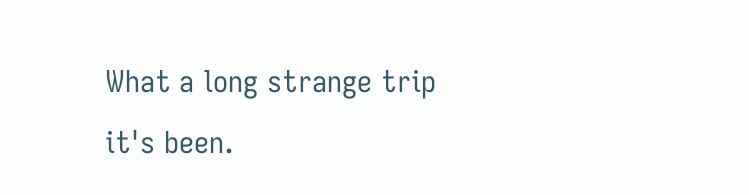What a long strange trip it's been.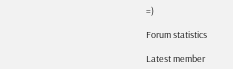=)

Forum statistics

Latest member